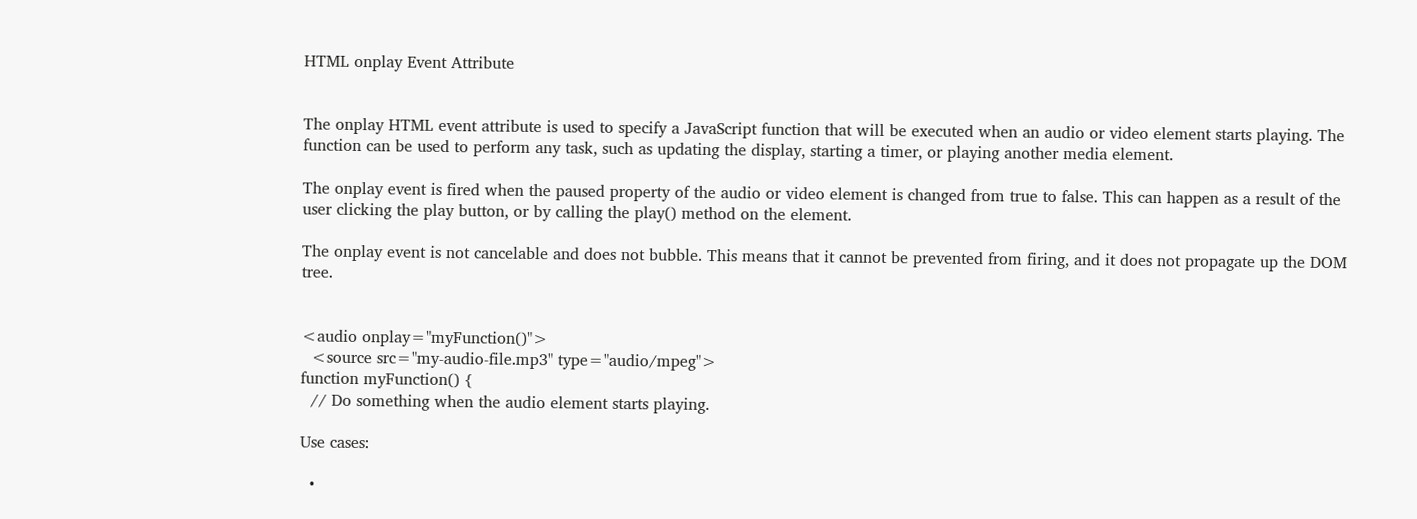HTML onplay Event Attribute


The onplay HTML event attribute is used to specify a JavaScript function that will be executed when an audio or video element starts playing. The function can be used to perform any task, such as updating the display, starting a timer, or playing another media element.

The onplay event is fired when the paused property of the audio or video element is changed from true to false. This can happen as a result of the user clicking the play button, or by calling the play() method on the element.

The onplay event is not cancelable and does not bubble. This means that it cannot be prevented from firing, and it does not propagate up the DOM tree.


<audio onplay="myFunction()">
  <source src="my-audio-file.mp3" type="audio/mpeg">
function myFunction() {
  // Do something when the audio element starts playing.

Use cases:

  •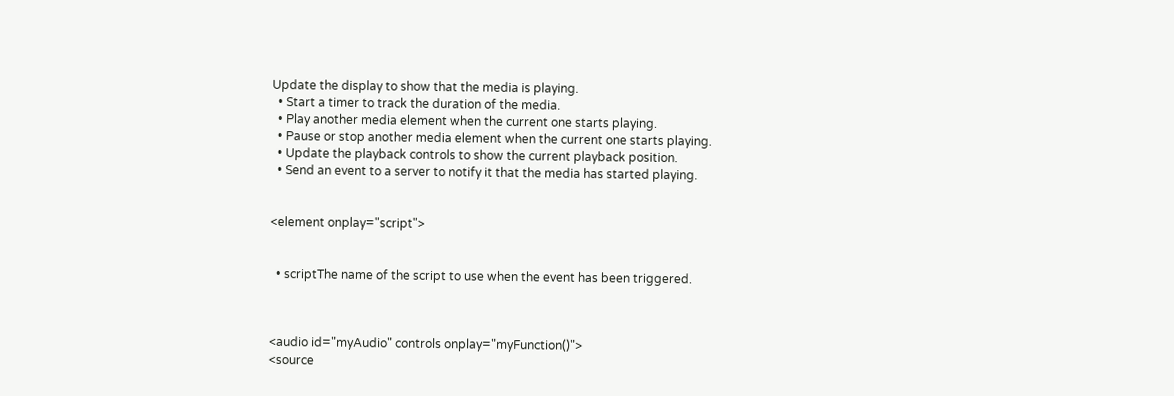Update the display to show that the media is playing.
  • Start a timer to track the duration of the media.
  • Play another media element when the current one starts playing.
  • Pause or stop another media element when the current one starts playing.
  • Update the playback controls to show the current playback position.
  • Send an event to a server to notify it that the media has started playing.


<element onplay="script">


  • scriptThe name of the script to use when the event has been triggered.



<audio id="myAudio" controls onplay="myFunction()">
<source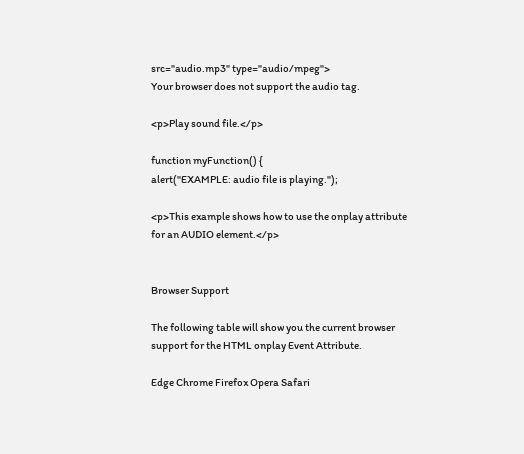src="audio.mp3" type="audio/mpeg">
Your browser does not support the audio tag.

<p>Play sound file.</p>

function myFunction() {
alert("EXAMPLE: audio file is playing.");

<p>This example shows how to use the onplay attribute for an AUDIO element.</p>


Browser Support

The following table will show you the current browser support for the HTML onplay Event Attribute.

Edge Chrome Firefox Opera Safari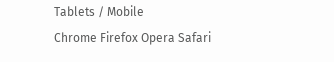Tablets / Mobile
Chrome Firefox Opera Safari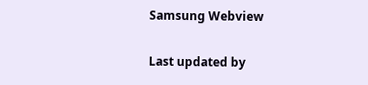Samsung Webview

Last updated by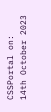CSSPortal on: 14th October 2023